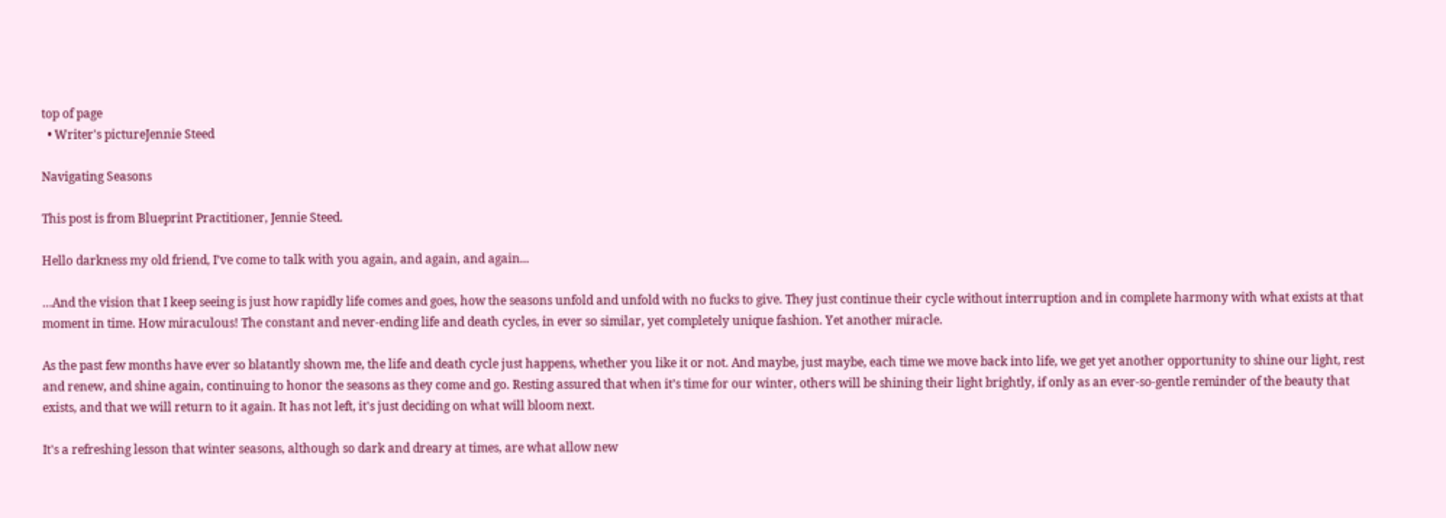top of page
  • Writer's pictureJennie Steed

Navigating Seasons

This post is from Blueprint Practitioner, Jennie Steed.

Hello darkness my old friend, I’ve come to talk with you again, and again, and again...

…And the vision that I keep seeing is just how rapidly life comes and goes, how the seasons unfold and unfold with no fucks to give. They just continue their cycle without interruption and in complete harmony with what exists at that moment in time. How miraculous! The constant and never-ending life and death cycles, in ever so similar, yet completely unique fashion. Yet another miracle.

As the past few months have ever so blatantly shown me, the life and death cycle just happens, whether you like it or not. And maybe, just maybe, each time we move back into life, we get yet another opportunity to shine our light, rest and renew, and shine again, continuing to honor the seasons as they come and go. Resting assured that when it’s time for our winter, others will be shining their light brightly, if only as an ever-so-gentle reminder of the beauty that exists, and that we will return to it again. It has not left, it's just deciding on what will bloom next.

It's a refreshing lesson that winter seasons, although so dark and dreary at times, are what allow new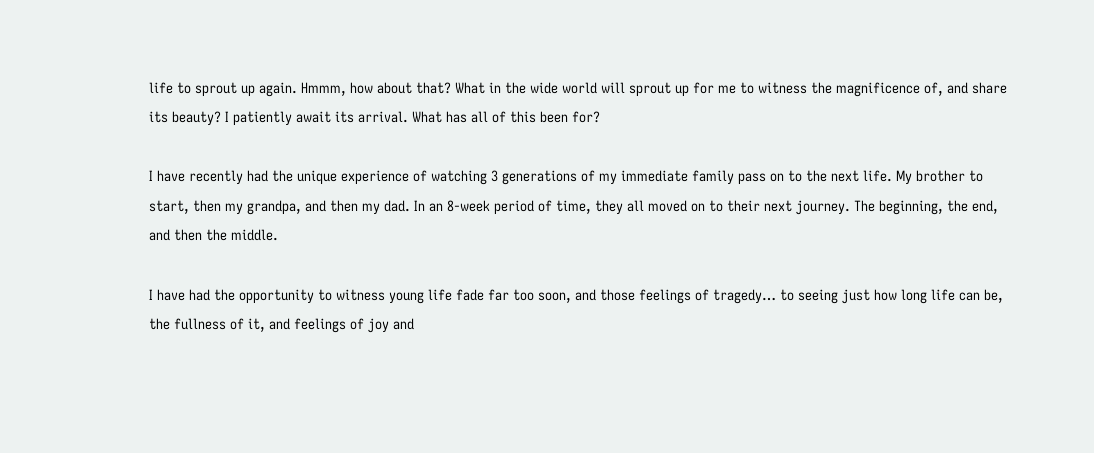life to sprout up again. Hmmm, how about that? What in the wide world will sprout up for me to witness the magnificence of, and share its beauty? I patiently await its arrival. What has all of this been for?

I have recently had the unique experience of watching 3 generations of my immediate family pass on to the next life. My brother to start, then my grandpa, and then my dad. In an 8-week period of time, they all moved on to their next journey. The beginning, the end, and then the middle.

I have had the opportunity to witness young life fade far too soon, and those feelings of tragedy… to seeing just how long life can be, the fullness of it, and feelings of joy and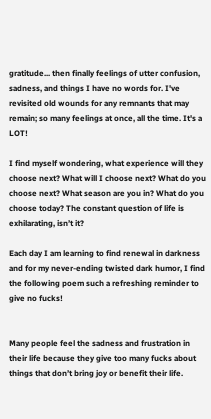gratitude... then finally feelings of utter confusion, sadness, and things I have no words for. I've revisited old wounds for any remnants that may remain; so many feelings at once, all the time. It's a LOT!

I find myself wondering, what experience will they choose next? What will I choose next? What do you choose next? What season are you in? What do you choose today? The constant question of life is exhilarating, isn’t it?

Each day I am learning to find renewal in darkness and for my never-ending twisted dark humor, I find the following poem such a refreshing reminder to give no fucks!


Many people feel the sadness and frustration in their life because they give too many fucks about things that don’t bring joy or benefit their life.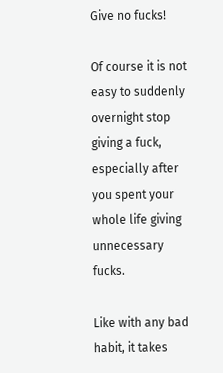Give no fucks!

Of course it is not easy to suddenly overnight stop giving a fuck, especially after you spent your whole life giving unnecessary fucks.

Like with any bad habit, it takes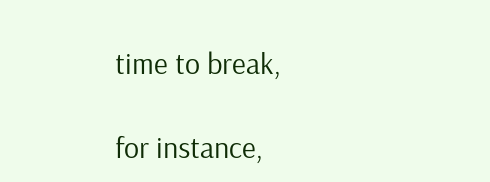time to break,

for instance,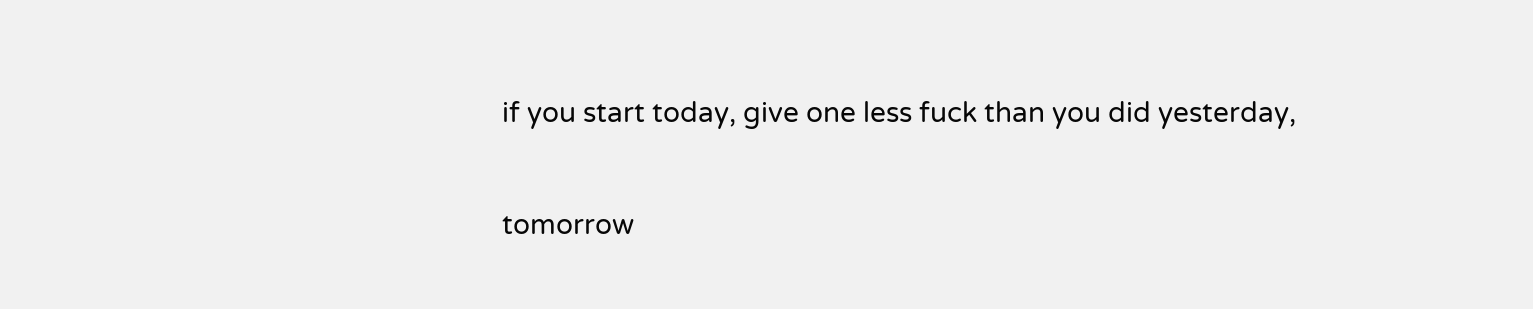if you start today, give one less fuck than you did yesterday,

tomorrow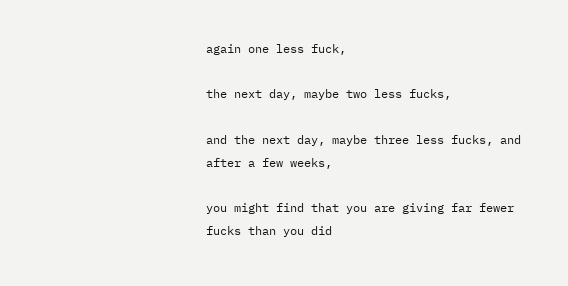again one less fuck,

the next day, maybe two less fucks,

and the next day, maybe three less fucks, and after a few weeks,

you might find that you are giving far fewer fucks than you did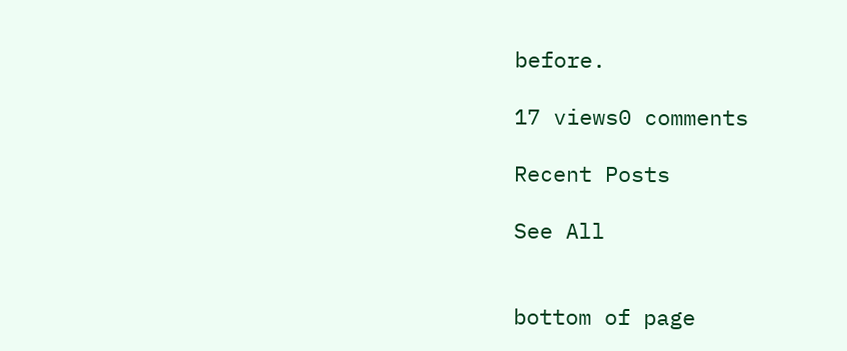before.

17 views0 comments

Recent Posts

See All


bottom of page